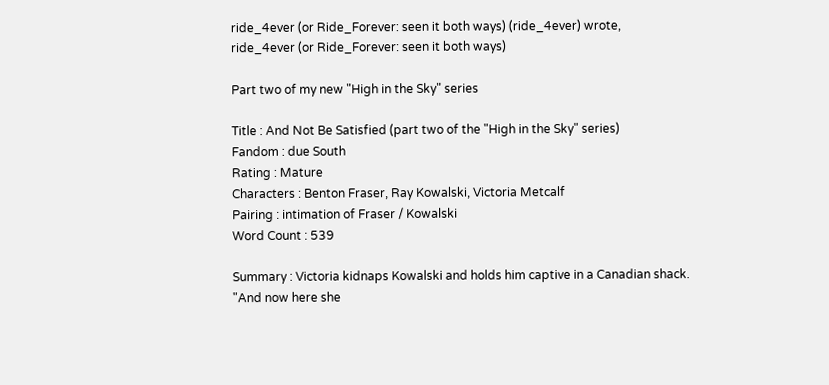ride_4ever (or Ride_Forever: seen it both ways) (ride_4ever) wrote,
ride_4ever (or Ride_Forever: seen it both ways)

Part two of my new "High in the Sky" series

Title : And Not Be Satisfied (part two of the "High in the Sky" series)
Fandom : due South
Rating : Mature
Characters : Benton Fraser, Ray Kowalski, Victoria Metcalf
Pairing : intimation of Fraser / Kowalski
Word Count : 539

Summary : Victoria kidnaps Kowalski and holds him captive in a Canadian shack.
"And now here she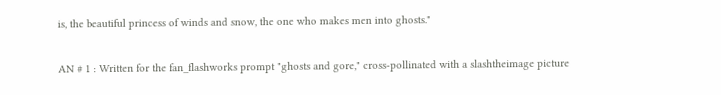is, the beautiful princess of winds and snow, the one who makes men into ghosts."

AN # 1 : Written for the fan_flashworks prompt "ghosts and gore," cross-pollinated with a slashtheimage picture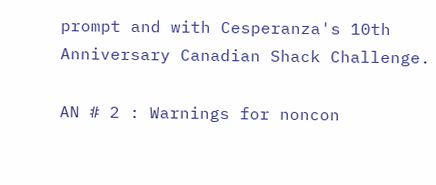prompt and with Cesperanza's 10th Anniversary Canadian Shack Challenge.

AN # 2 : Warnings for noncon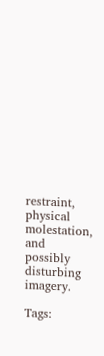restraint,  physical molestation, and possibly disturbing imagery.

Tags: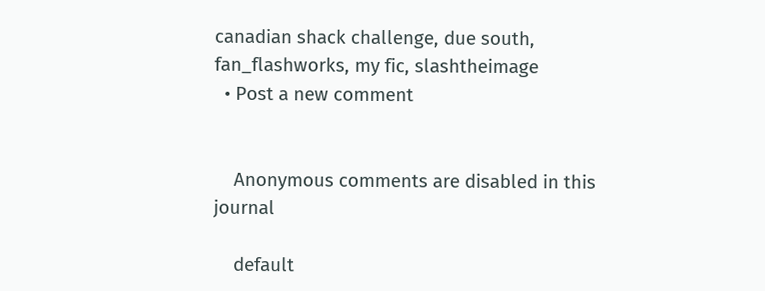canadian shack challenge, due south, fan_flashworks, my fic, slashtheimage
  • Post a new comment


    Anonymous comments are disabled in this journal

    default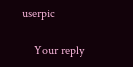userpic

    Your reply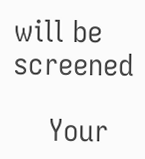will be screened

    Your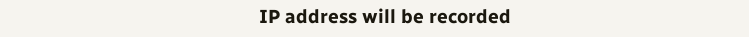IP address will be recorded